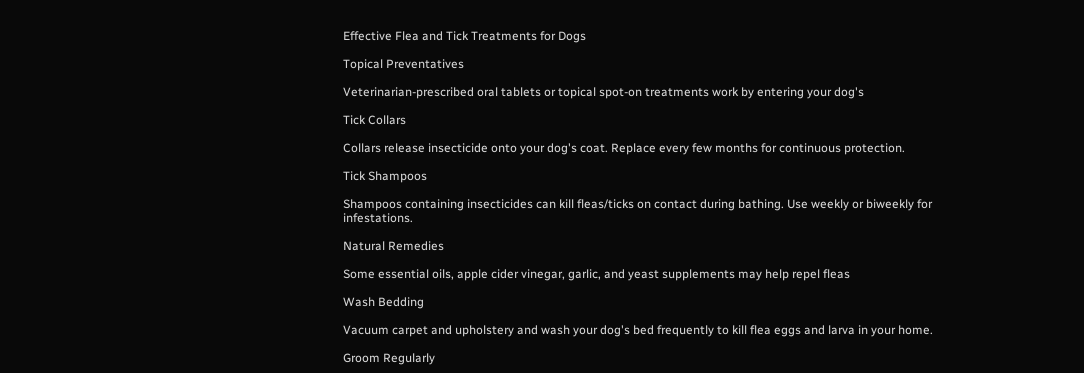Effective Flea and Tick Treatments for Dogs

Topical Preventatives

Veterinarian-prescribed oral tablets or topical spot-on treatments work by entering your dog's

Tick Collars

Collars release insecticide onto your dog's coat. Replace every few months for continuous protection.

Tick Shampoos

Shampoos containing insecticides can kill fleas/ticks on contact during bathing. Use weekly or biweekly for infestations.

Natural Remedies

Some essential oils, apple cider vinegar, garlic, and yeast supplements may help repel fleas

Wash Bedding

Vacuum carpet and upholstery and wash your dog's bed frequently to kill flea eggs and larva in your home.

Groom Regularly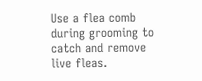Use a flea comb during grooming to catch and remove live fleas.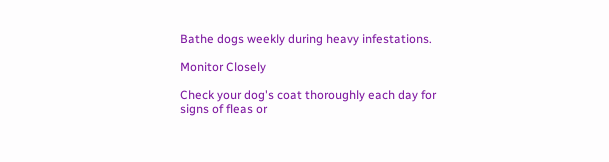Bathe dogs weekly during heavy infestations.

Monitor Closely

Check your dog's coat thoroughly each day for signs of fleas or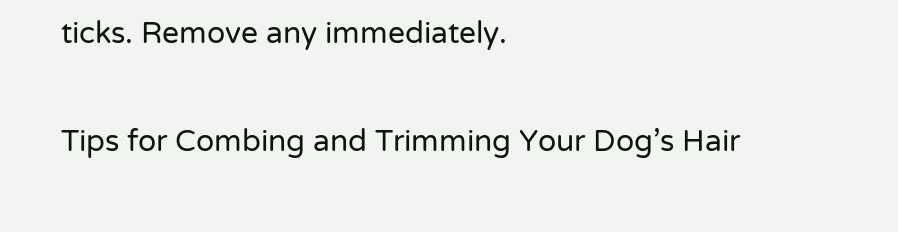ticks. Remove any immediately.

Tips for Combing and Trimming Your Dog’s Hair